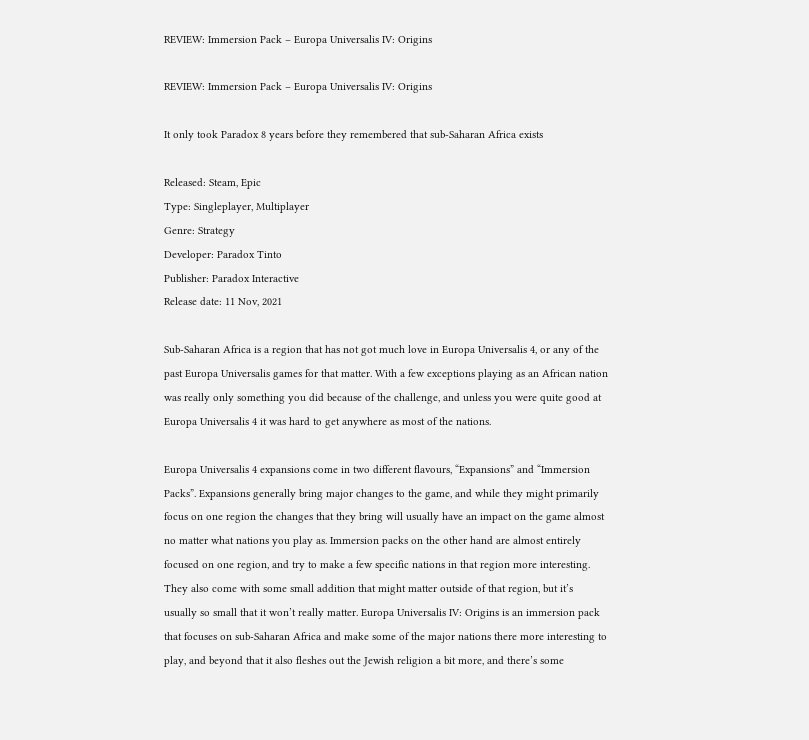REVIEW: Immersion Pack – Europa Universalis IV: Origins

REVIEW: Immersion Pack – Europa Universalis IV: Origins

It only took Paradox 8 years before they remembered that sub-Saharan Africa exists

Released: Steam, Epic
Type: Singleplayer, Multiplayer
Genre: Strategy
Developer: Paradox Tinto
Publisher: Paradox Interactive
Release date: 11 Nov, 2021

Sub-Saharan Africa is a region that has not got much love in Europa Universalis 4, or any of the past Europa Universalis games for that matter. With a few exceptions playing as an African nation was really only something you did because of the challenge, and unless you were quite good at Europa Universalis 4 it was hard to get anywhere as most of the nations.

Europa Universalis 4 expansions come in two different flavours, “Expansions” and “Immersion Packs”. Expansions generally bring major changes to the game, and while they might primarily focus on one region the changes that they bring will usually have an impact on the game almost no matter what nations you play as. Immersion packs on the other hand are almost entirely focused on one region, and try to make a few specific nations in that region more interesting. They also come with some small addition that might matter outside of that region, but it’s usually so small that it won’t really matter. Europa Universalis IV: Origins is an immersion pack that focuses on sub-Saharan Africa and make some of the major nations there more interesting to play, and beyond that it also fleshes out the Jewish religion a bit more, and there’s some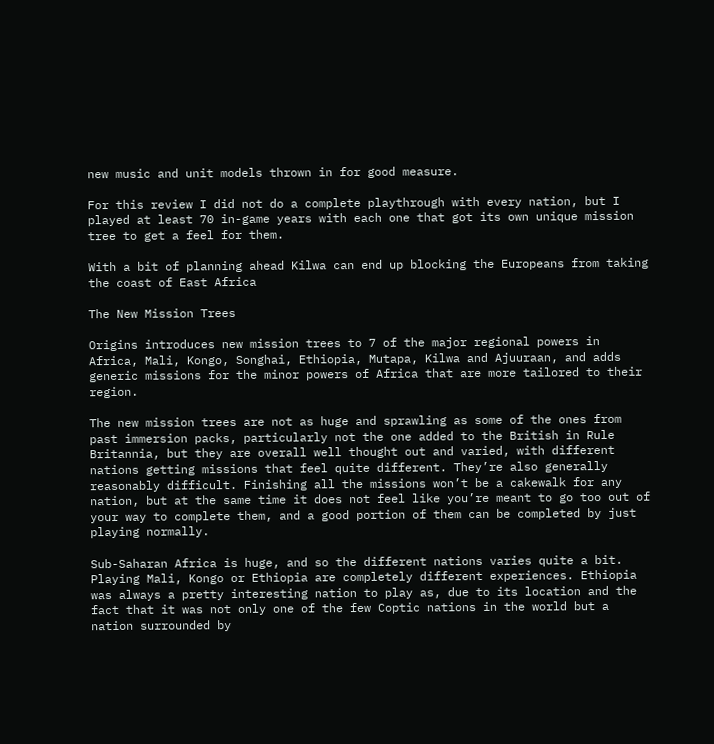new music and unit models thrown in for good measure.

For this review I did not do a complete playthrough with every nation, but I played at least 70 in-game years with each one that got its own unique mission tree to get a feel for them.

With a bit of planning ahead Kilwa can end up blocking the Europeans from taking the coast of East Africa

The New Mission Trees

Origins introduces new mission trees to 7 of the major regional powers in Africa, Mali, Kongo, Songhai, Ethiopia, Mutapa, Kilwa and Ajuuraan, and adds generic missions for the minor powers of Africa that are more tailored to their region.

The new mission trees are not as huge and sprawling as some of the ones from past immersion packs, particularly not the one added to the British in Rule Britannia, but they are overall well thought out and varied, with different nations getting missions that feel quite different. They’re also generally reasonably difficult. Finishing all the missions won’t be a cakewalk for any nation, but at the same time it does not feel like you’re meant to go too out of your way to complete them, and a good portion of them can be completed by just playing normally.

Sub-Saharan Africa is huge, and so the different nations varies quite a bit. Playing Mali, Kongo or Ethiopia are completely different experiences. Ethiopia was always a pretty interesting nation to play as, due to its location and the fact that it was not only one of the few Coptic nations in the world but a nation surrounded by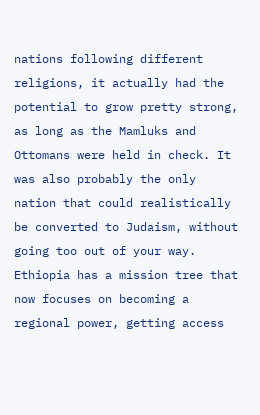nations following different religions, it actually had the potential to grow pretty strong, as long as the Mamluks and Ottomans were held in check. It was also probably the only nation that could realistically be converted to Judaism, without going too out of your way. Ethiopia has a mission tree that now focuses on becoming a regional power, getting access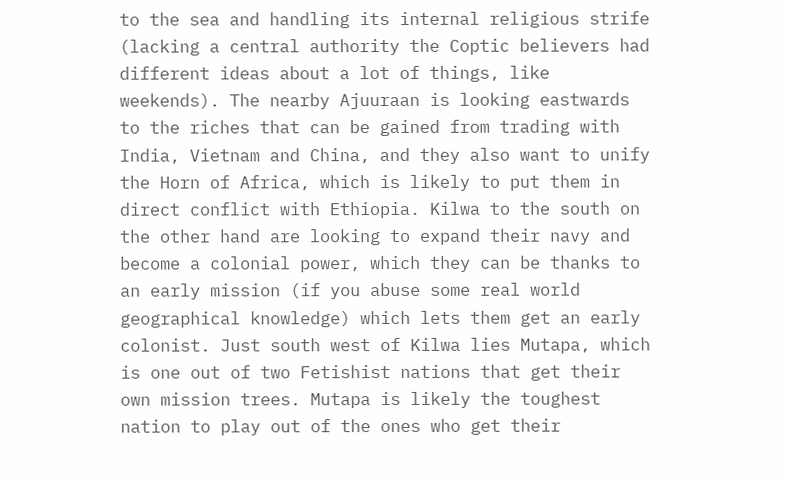to the sea and handling its internal religious strife (lacking a central authority the Coptic believers had different ideas about a lot of things, like weekends). The nearby Ajuuraan is looking eastwards to the riches that can be gained from trading with India, Vietnam and China, and they also want to unify the Horn of Africa, which is likely to put them in direct conflict with Ethiopia. Kilwa to the south on the other hand are looking to expand their navy and become a colonial power, which they can be thanks to an early mission (if you abuse some real world geographical knowledge) which lets them get an early colonist. Just south west of Kilwa lies Mutapa, which is one out of two Fetishist nations that get their own mission trees. Mutapa is likely the toughest nation to play out of the ones who get their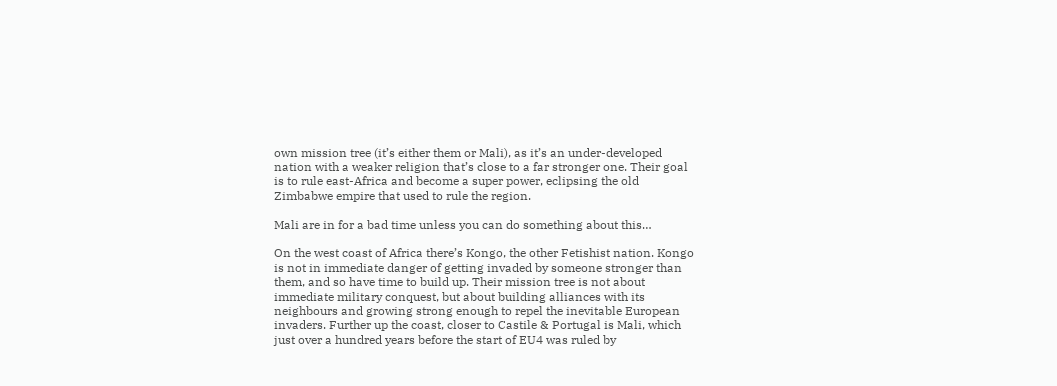own mission tree (it’s either them or Mali), as it’s an under-developed nation with a weaker religion that’s close to a far stronger one. Their goal is to rule east-Africa and become a super power, eclipsing the old Zimbabwe empire that used to rule the region.

Mali are in for a bad time unless you can do something about this…

On the west coast of Africa there’s Kongo, the other Fetishist nation. Kongo is not in immediate danger of getting invaded by someone stronger than them, and so have time to build up. Their mission tree is not about immediate military conquest, but about building alliances with its neighbours and growing strong enough to repel the inevitable European invaders. Further up the coast, closer to Castile & Portugal is Mali, which just over a hundred years before the start of EU4 was ruled by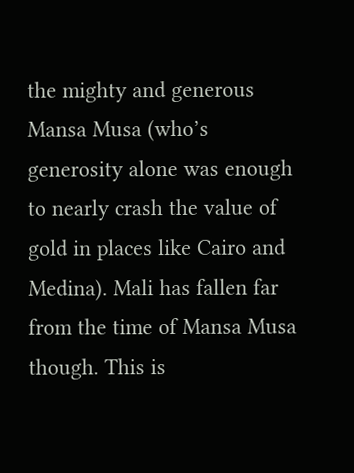the mighty and generous Mansa Musa (who’s generosity alone was enough to nearly crash the value of gold in places like Cairo and Medina). Mali has fallen far from the time of Mansa Musa though. This is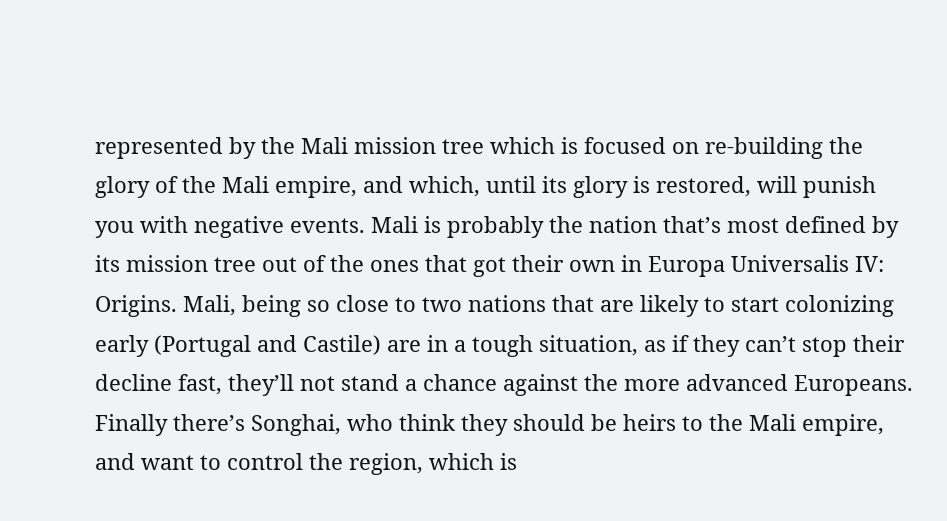represented by the Mali mission tree which is focused on re-building the glory of the Mali empire, and which, until its glory is restored, will punish you with negative events. Mali is probably the nation that’s most defined by its mission tree out of the ones that got their own in Europa Universalis IV: Origins. Mali, being so close to two nations that are likely to start colonizing early (Portugal and Castile) are in a tough situation, as if they can’t stop their decline fast, they’ll not stand a chance against the more advanced Europeans. Finally there’s Songhai, who think they should be heirs to the Mali empire, and want to control the region, which is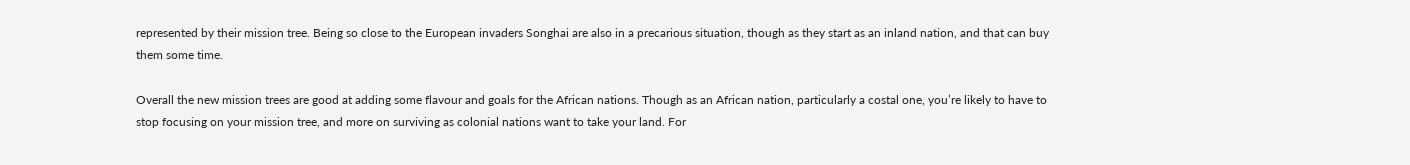represented by their mission tree. Being so close to the European invaders Songhai are also in a precarious situation, though as they start as an inland nation, and that can buy them some time.

Overall the new mission trees are good at adding some flavour and goals for the African nations. Though as an African nation, particularly a costal one, you’re likely to have to stop focusing on your mission tree, and more on surviving as colonial nations want to take your land. For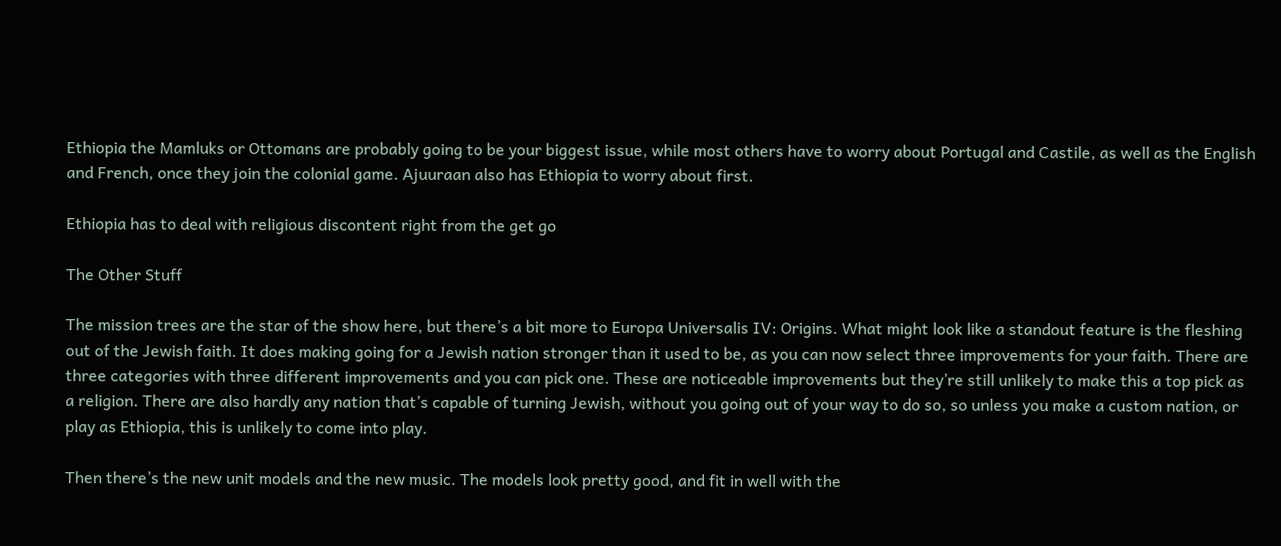Ethiopia the Mamluks or Ottomans are probably going to be your biggest issue, while most others have to worry about Portugal and Castile, as well as the English and French, once they join the colonial game. Ajuuraan also has Ethiopia to worry about first.

Ethiopia has to deal with religious discontent right from the get go

The Other Stuff

The mission trees are the star of the show here, but there’s a bit more to Europa Universalis IV: Origins. What might look like a standout feature is the fleshing out of the Jewish faith. It does making going for a Jewish nation stronger than it used to be, as you can now select three improvements for your faith. There are three categories with three different improvements and you can pick one. These are noticeable improvements but they’re still unlikely to make this a top pick as a religion. There are also hardly any nation that’s capable of turning Jewish, without you going out of your way to do so, so unless you make a custom nation, or play as Ethiopia, this is unlikely to come into play.

Then there’s the new unit models and the new music. The models look pretty good, and fit in well with the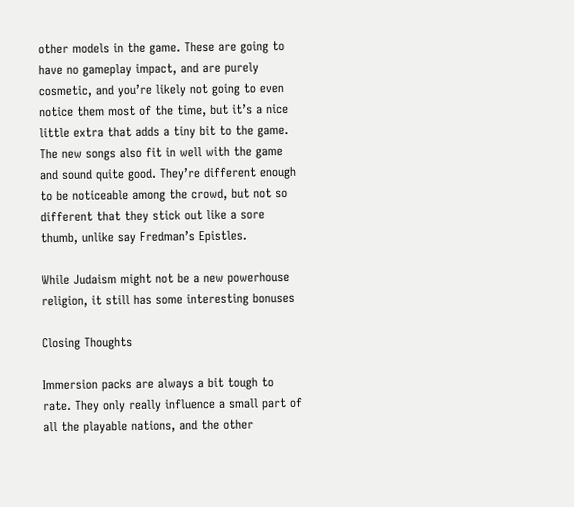other models in the game. These are going to have no gameplay impact, and are purely cosmetic, and you’re likely not going to even notice them most of the time, but it’s a nice little extra that adds a tiny bit to the game. The new songs also fit in well with the game and sound quite good. They’re different enough to be noticeable among the crowd, but not so different that they stick out like a sore thumb, unlike say Fredman’s Epistles.

While Judaism might not be a new powerhouse religion, it still has some interesting bonuses

Closing Thoughts

Immersion packs are always a bit tough to rate. They only really influence a small part of all the playable nations, and the other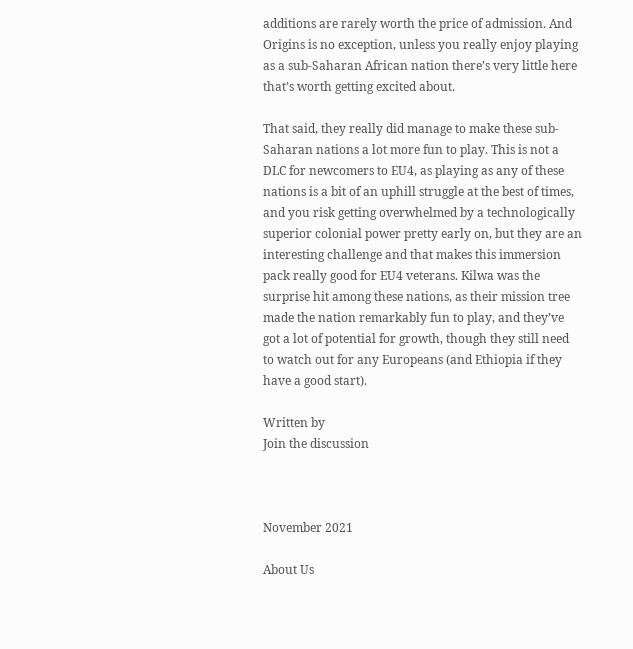additions are rarely worth the price of admission. And Origins is no exception, unless you really enjoy playing as a sub-Saharan African nation there’s very little here that’s worth getting excited about.

That said, they really did manage to make these sub-Saharan nations a lot more fun to play. This is not a DLC for newcomers to EU4, as playing as any of these nations is a bit of an uphill struggle at the best of times, and you risk getting overwhelmed by a technologically superior colonial power pretty early on, but they are an interesting challenge and that makes this immersion pack really good for EU4 veterans. Kilwa was the surprise hit among these nations, as their mission tree made the nation remarkably fun to play, and they’ve got a lot of potential for growth, though they still need to watch out for any Europeans (and Ethiopia if they have a good start).

Written by
Join the discussion



November 2021

About Us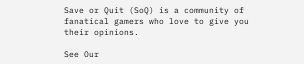Save or Quit (SoQ) is a community of fanatical gamers who love to give you their opinions.

See Our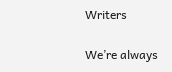Writers

We’re always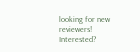looking for new reviewers! Interested?